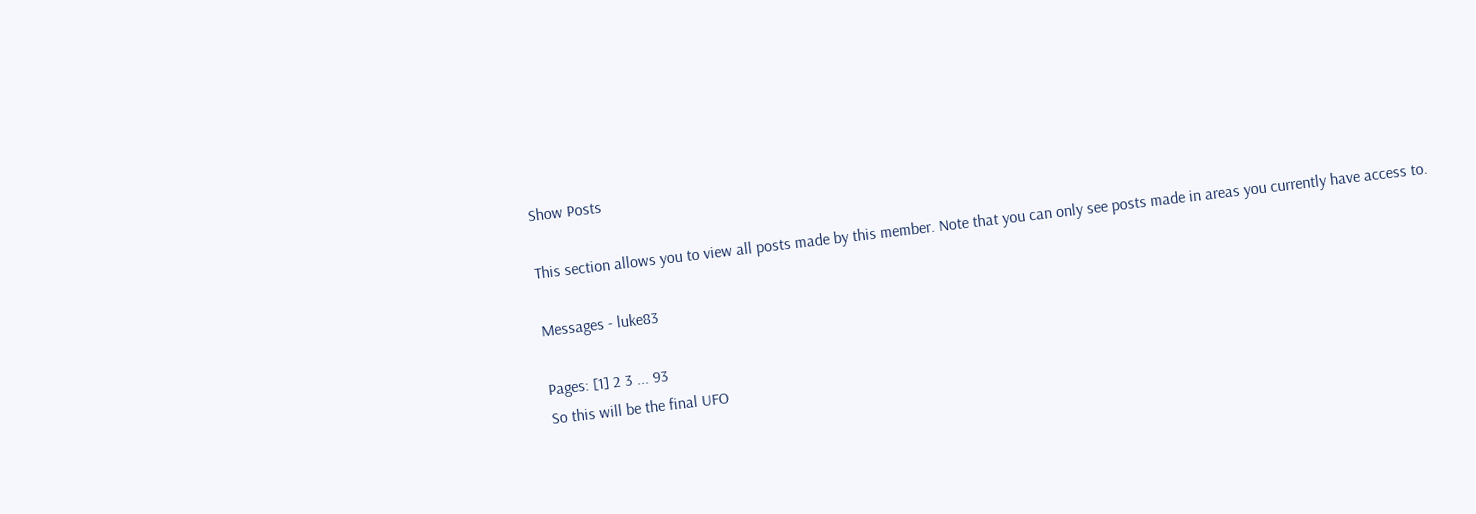Show Posts

This section allows you to view all posts made by this member. Note that you can only see posts made in areas you currently have access to.

Messages - luke83

Pages: [1] 2 3 ... 93
So this will be the final UFO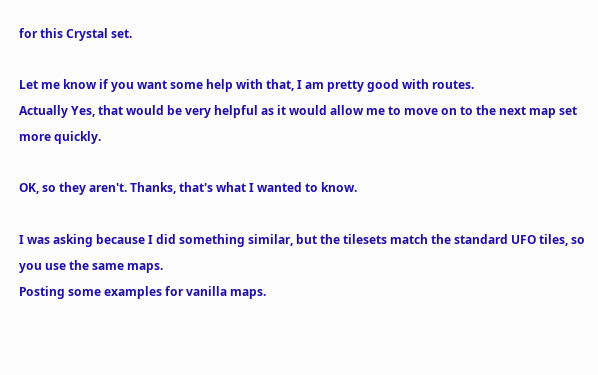for this Crystal set.

Let me know if you want some help with that, I am pretty good with routes.
Actually Yes, that would be very helpful as it would allow me to move on to the next map set more quickly.

OK, so they aren't. Thanks, that's what I wanted to know.

I was asking because I did something similar, but the tilesets match the standard UFO tiles, so you use the same maps.
Posting some examples for vanilla maps.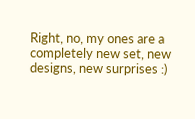Right, no, my ones are a completely new set, new designs, new surprises :)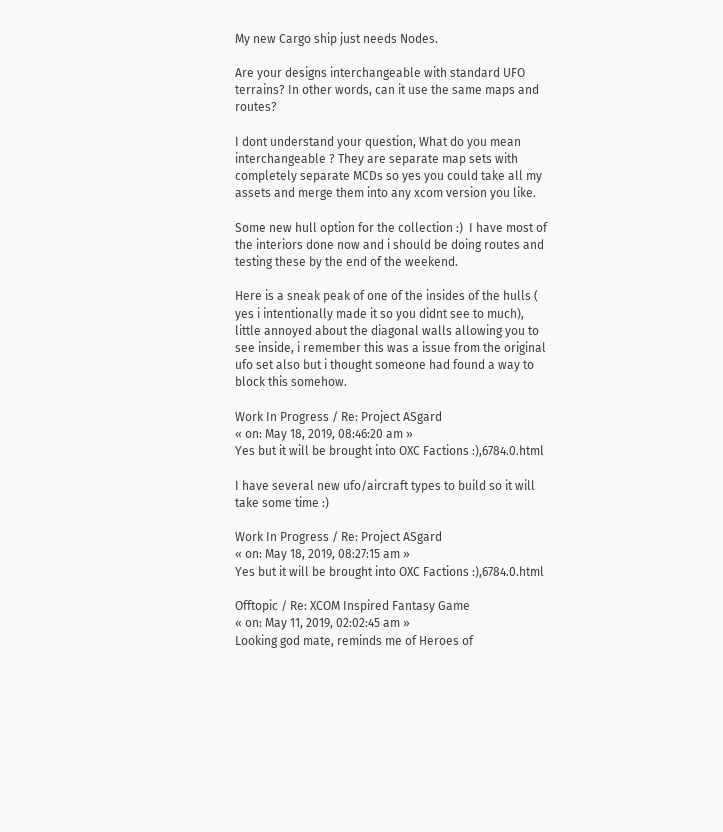My new Cargo ship just needs Nodes.

Are your designs interchangeable with standard UFO terrains? In other words, can it use the same maps and routes?

I dont understand your question, What do you mean interchangeable ? They are separate map sets with completely separate MCDs so yes you could take all my assets and merge them into any xcom version you like.

Some new hull option for the collection :)  I have most of the interiors done now and i should be doing routes and testing these by the end of the weekend.

Here is a sneak peak of one of the insides of the hulls ( yes i intentionally made it so you didnt see to much),  little annoyed about the diagonal walls allowing you to see inside, i remember this was a issue from the original ufo set also but i thought someone had found a way to block this somehow.

Work In Progress / Re: Project ASgard
« on: May 18, 2019, 08:46:20 am »
Yes but it will be brought into OXC Factions :),6784.0.html

I have several new ufo/aircraft types to build so it will take some time :)

Work In Progress / Re: Project ASgard
« on: May 18, 2019, 08:27:15 am »
Yes but it will be brought into OXC Factions :),6784.0.html

Offtopic / Re: XCOM Inspired Fantasy Game
« on: May 11, 2019, 02:02:45 am »
Looking god mate, reminds me of Heroes of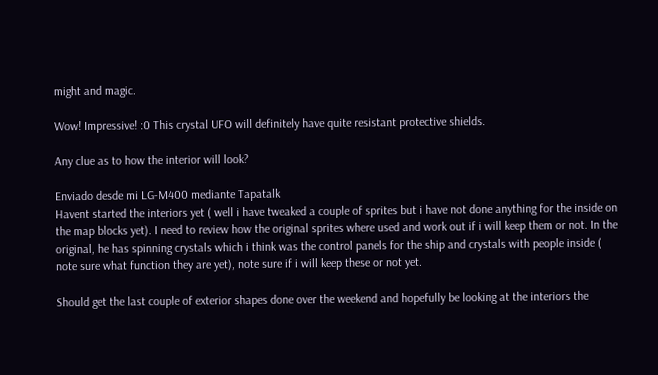might and magic.

Wow! Impressive! :0 This crystal UFO will definitely have quite resistant protective shields.

Any clue as to how the interior will look?

Enviado desde mi LG-M400 mediante Tapatalk
Havent started the interiors yet ( well i have tweaked a couple of sprites but i have not done anything for the inside on the map blocks yet). I need to review how the original sprites where used and work out if i will keep them or not. In the original, he has spinning crystals which i think was the control panels for the ship and crystals with people inside ( note sure what function they are yet), note sure if i will keep these or not yet.

Should get the last couple of exterior shapes done over the weekend and hopefully be looking at the interiors the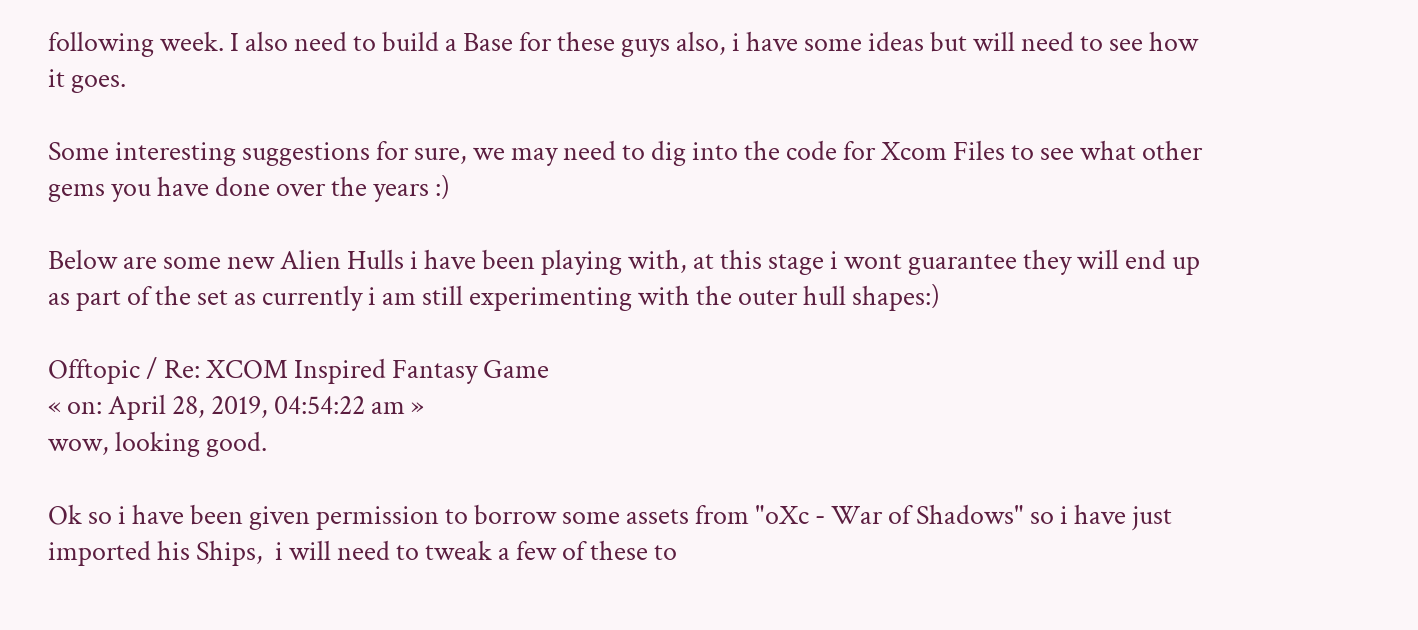following week. I also need to build a Base for these guys also, i have some ideas but will need to see how it goes.

Some interesting suggestions for sure, we may need to dig into the code for Xcom Files to see what other gems you have done over the years :)

Below are some new Alien Hulls i have been playing with, at this stage i wont guarantee they will end up as part of the set as currently i am still experimenting with the outer hull shapes:)

Offtopic / Re: XCOM Inspired Fantasy Game
« on: April 28, 2019, 04:54:22 am »
wow, looking good.

Ok so i have been given permission to borrow some assets from "oXc - War of Shadows" so i have just imported his Ships,  i will need to tweak a few of these to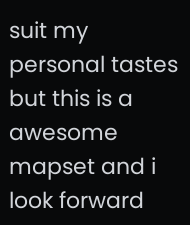suit my personal tastes but this is a awesome mapset and i look forward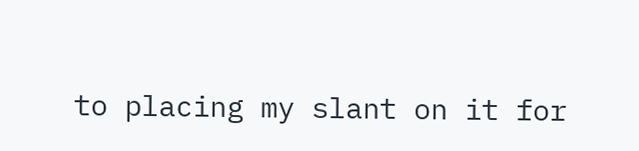to placing my slant on it for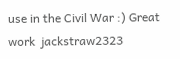use in the Civil War :) Great work  jackstraw2323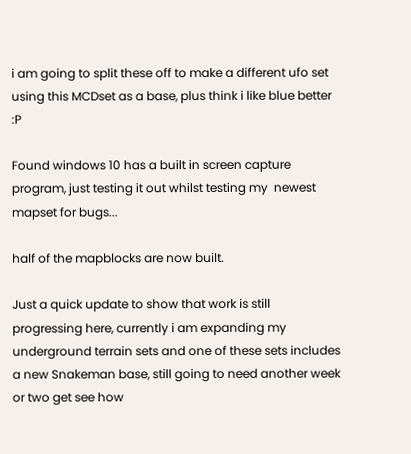i am going to split these off to make a different ufo set using this MCDset as a base, plus think i like blue better  :P

Found windows 10 has a built in screen capture program, just testing it out whilst testing my  newest mapset for bugs...

half of the mapblocks are now built.

Just a quick update to show that work is still progressing here, currently i am expanding my underground terrain sets and one of these sets includes a new Snakeman base, still going to need another week or two get see how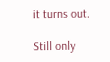it turns out.

Still only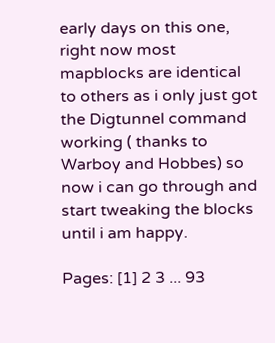early days on this one, right now most mapblocks are identical to others as i only just got the Digtunnel command working ( thanks to Warboy and Hobbes) so now i can go through and start tweaking the blocks until i am happy.

Pages: [1] 2 3 ... 93